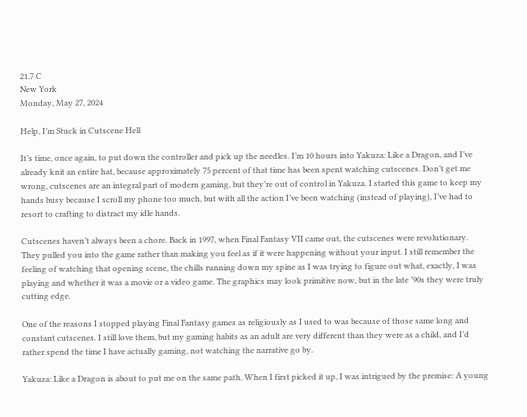21.7 C
New York
Monday, May 27, 2024

Help, I’m Stuck in Cutscene Hell

It’s time, once again, to put down the controller and pick up the needles. I’m 10 hours into Yakuza: Like a Dragon, and I’ve already knit an entire hat, because approximately 75 percent of that time has been spent watching cutscenes. Don’t get me wrong, cutscenes are an integral part of modern gaming, but they’re out of control in Yakuza. I started this game to keep my hands busy because I scroll my phone too much, but with all the action I’ve been watching (instead of playing), I’ve had to resort to crafting to distract my idle hands.

Cutscenes haven’t always been a chore. Back in 1997, when Final Fantasy VII came out, the cutscenes were revolutionary. They pulled you into the game rather than making you feel as if it were happening without your input. I still remember the feeling of watching that opening scene, the chills running down my spine as I was trying to figure out what, exactly, I was playing and whether it was a movie or a video game. The graphics may look primitive now, but in the late ’90s they were truly cutting edge.

One of the reasons I stopped playing Final Fantasy games as religiously as I used to was because of those same long and constant cutscenes. I still love them, but my gaming habits as an adult are very different than they were as a child, and I’d rather spend the time I have actually gaming, not watching the narrative go by.

Yakuza: Like a Dragon is about to put me on the same path. When I first picked it up, I was intrigued by the premise: A young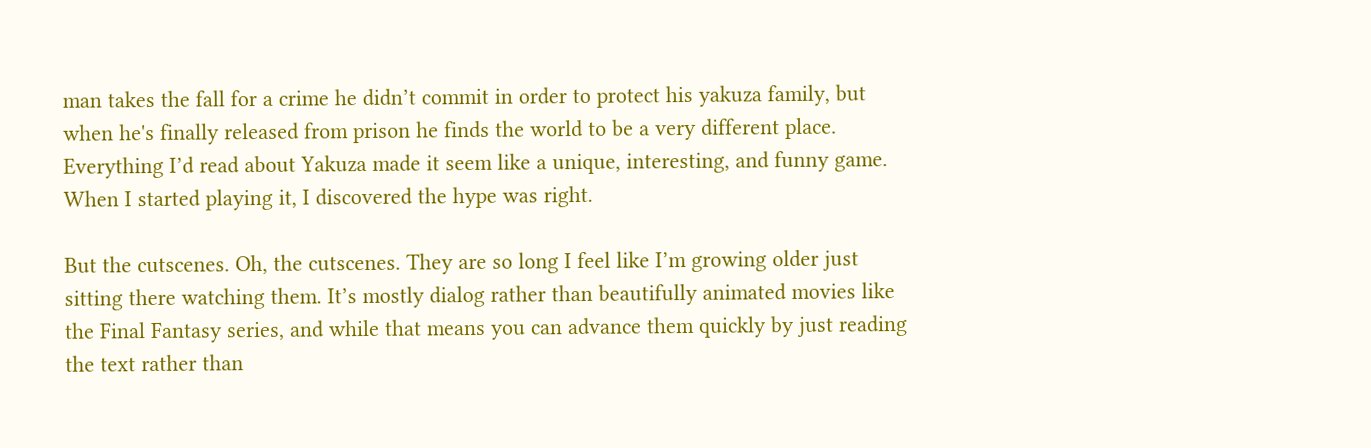man takes the fall for a crime he didn’t commit in order to protect his yakuza family, but when he's finally released from prison he finds the world to be a very different place. Everything I’d read about Yakuza made it seem like a unique, interesting, and funny game. When I started playing it, I discovered the hype was right.

But the cutscenes. Oh, the cutscenes. They are so long I feel like I’m growing older just sitting there watching them. It’s mostly dialog rather than beautifully animated movies like the Final Fantasy series, and while that means you can advance them quickly by just reading the text rather than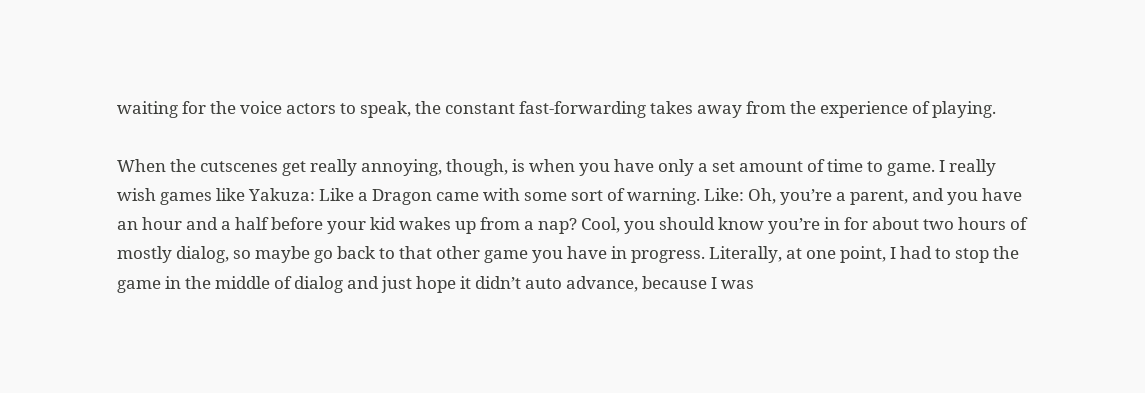waiting for the voice actors to speak, the constant fast-forwarding takes away from the experience of playing.

When the cutscenes get really annoying, though, is when you have only a set amount of time to game. I really wish games like Yakuza: Like a Dragon came with some sort of warning. Like: Oh, you’re a parent, and you have an hour and a half before your kid wakes up from a nap? Cool, you should know you’re in for about two hours of mostly dialog, so maybe go back to that other game you have in progress. Literally, at one point, I had to stop the game in the middle of dialog and just hope it didn’t auto advance, because I was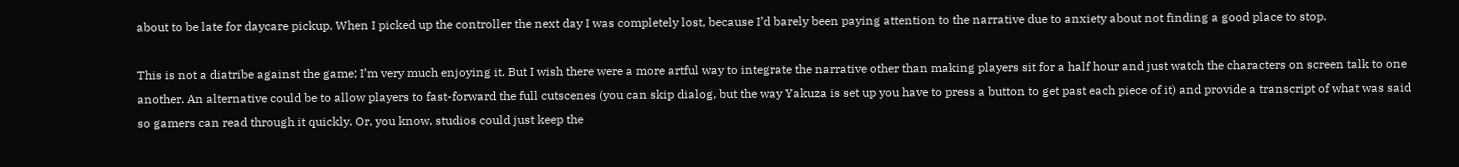about to be late for daycare pickup. When I picked up the controller the next day I was completely lost, because I’d barely been paying attention to the narrative due to anxiety about not finding a good place to stop.

This is not a diatribe against the game; I’m very much enjoying it. But I wish there were a more artful way to integrate the narrative other than making players sit for a half hour and just watch the characters on screen talk to one another. An alternative could be to allow players to fast-forward the full cutscenes (you can skip dialog, but the way Yakuza is set up you have to press a button to get past each piece of it) and provide a transcript of what was said so gamers can read through it quickly. Or, you know, studios could just keep the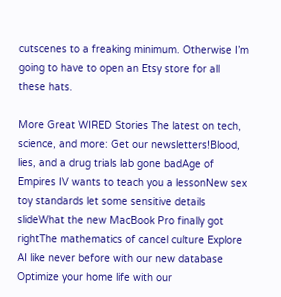cutscenes to a freaking minimum. Otherwise I’m going to have to open an Etsy store for all these hats.

More Great WIRED Stories The latest on tech, science, and more: Get our newsletters!Blood, lies, and a drug trials lab gone badAge of Empires IV wants to teach you a lessonNew sex toy standards let some sensitive details slideWhat the new MacBook Pro finally got rightThe mathematics of cancel culture Explore AI like never before with our new database Optimize your home life with our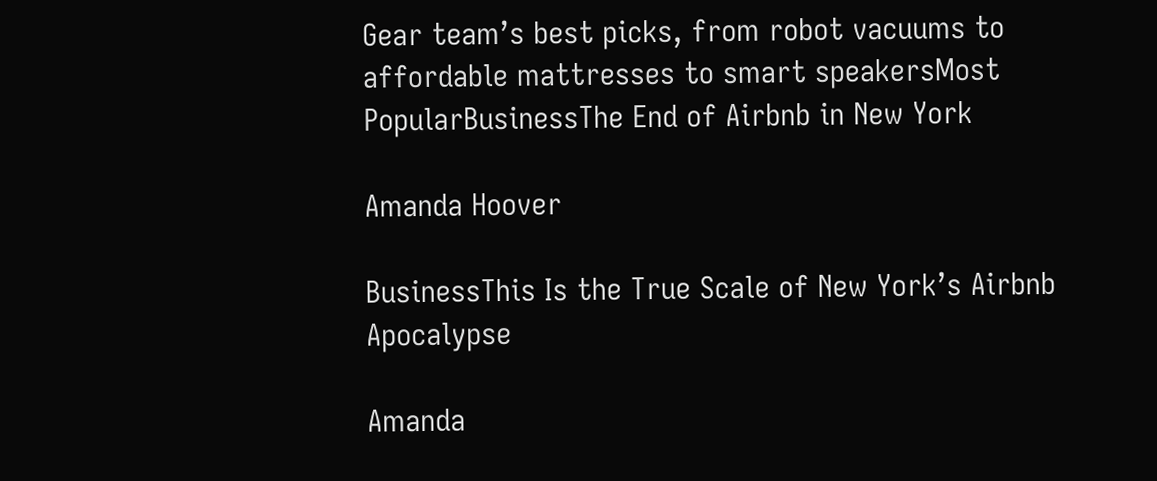Gear team’s best picks, from robot vacuums to affordable mattresses to smart speakersMost PopularBusinessThe End of Airbnb in New York

Amanda Hoover

BusinessThis Is the True Scale of New York’s Airbnb Apocalypse

Amanda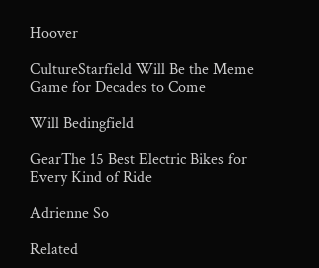Hoover

CultureStarfield Will Be the Meme Game for Decades to Come

Will Bedingfield

GearThe 15 Best Electric Bikes for Every Kind of Ride

Adrienne So

Related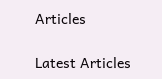Articles

Latest Articles